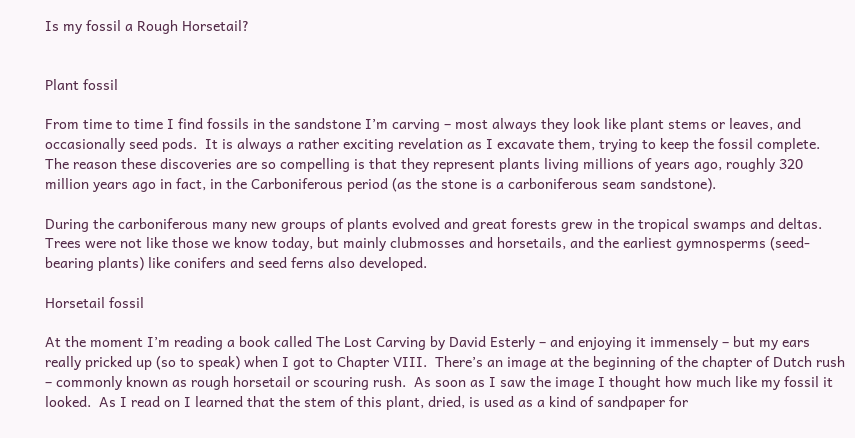Is my fossil a Rough Horsetail?


Plant fossil

From time to time I find fossils in the sandstone I’m carving – most always they look like plant stems or leaves, and occasionally seed pods.  It is always a rather exciting revelation as I excavate them, trying to keep the fossil complete.  The reason these discoveries are so compelling is that they represent plants living millions of years ago, roughly 320 million years ago in fact, in the Carboniferous period (as the stone is a carboniferous seam sandstone).

During the carboniferous many new groups of plants evolved and great forests grew in the tropical swamps and deltas.  Trees were not like those we know today, but mainly clubmosses and horsetails, and the earliest gymnosperms (seed-bearing plants) like conifers and seed ferns also developed.

Horsetail fossil

At the moment I’m reading a book called The Lost Carving by David Esterly – and enjoying it immensely – but my ears really pricked up (so to speak) when I got to Chapter VIII.  There’s an image at the beginning of the chapter of Dutch rush – commonly known as rough horsetail or scouring rush.  As soon as I saw the image I thought how much like my fossil it looked.  As I read on I learned that the stem of this plant, dried, is used as a kind of sandpaper for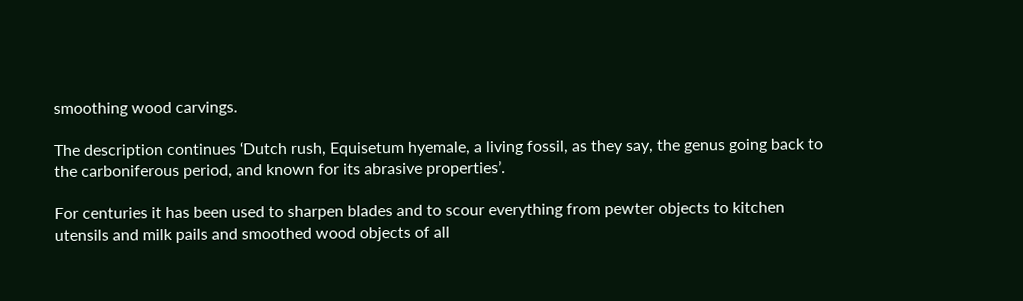smoothing wood carvings.

The description continues ‘Dutch rush, Equisetum hyemale, a living fossil, as they say, the genus going back to the carboniferous period, and known for its abrasive properties’.

For centuries it has been used to sharpen blades and to scour everything from pewter objects to kitchen utensils and milk pails and smoothed wood objects of all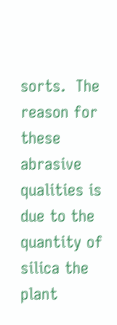sorts.  The reason for these abrasive qualities is due to the quantity of silica the plant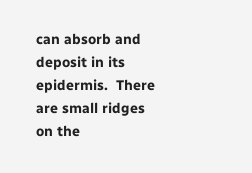can absorb and deposit in its epidermis.  There are small ridges on the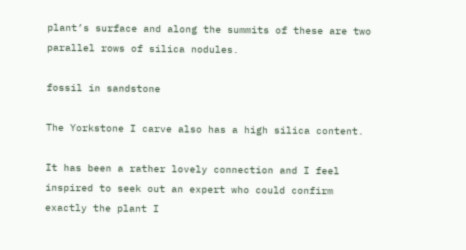plant’s surface and along the summits of these are two parallel rows of silica nodules.

fossil in sandstone

The Yorkstone I carve also has a high silica content.

It has been a rather lovely connection and I feel inspired to seek out an expert who could confirm exactly the plant I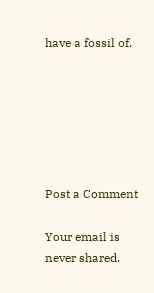have a fossil of.






Post a Comment

Your email is never shared.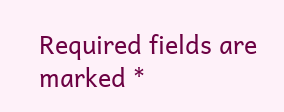Required fields are marked *